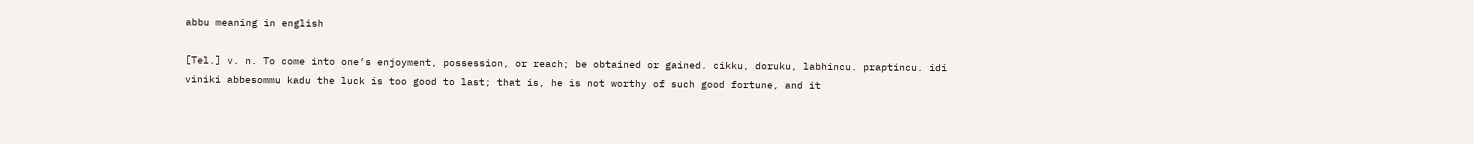abbu meaning in english

[Tel.] v. n. To come into one’s enjoyment, possession, or reach; be obtained or gained. cikku, doruku, labhincu. praptincu. idi viniki abbesommu kadu the luck is too good to last; that is, he is not worthy of such good fortune, and it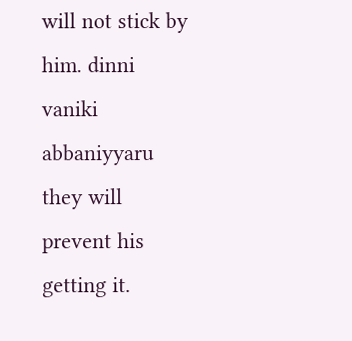will not stick by him. dinni vaniki abbaniyyaru they will prevent his getting it.